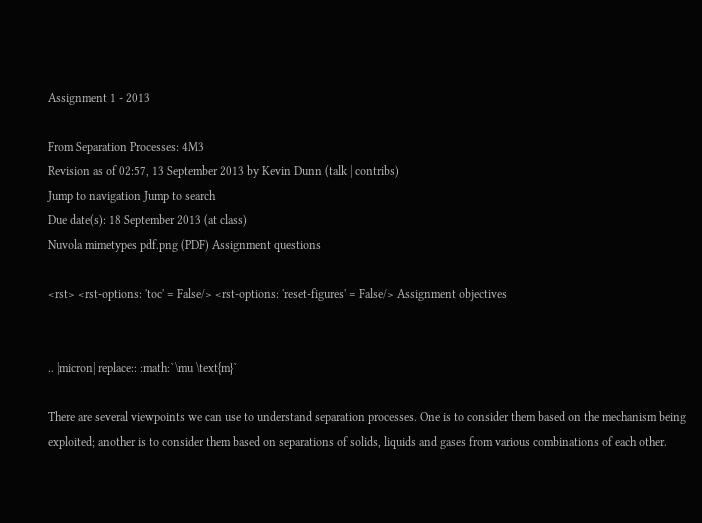Assignment 1 - 2013

From Separation Processes: 4M3
Revision as of 02:57, 13 September 2013 by Kevin Dunn (talk | contribs)
Jump to navigation Jump to search
Due date(s): 18 September 2013 (at class)
Nuvola mimetypes pdf.png (PDF) Assignment questions

<rst> <rst-options: 'toc' = False/> <rst-options: 'reset-figures' = False/> Assignment objectives


.. |micron| replace:: :math:`\mu \text{m}`

There are several viewpoints we can use to understand separation processes. One is to consider them based on the mechanism being exploited; another is to consider them based on separations of solids, liquids and gases from various combinations of each other.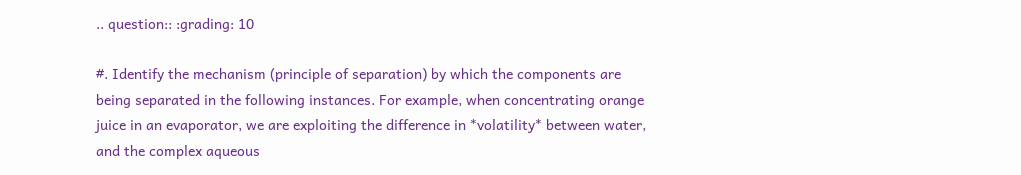.. question:: :grading: 10

#. Identify the mechanism (principle of separation) by which the components are being separated in the following instances. For example, when concentrating orange juice in an evaporator, we are exploiting the difference in *volatility* between water, and the complex aqueous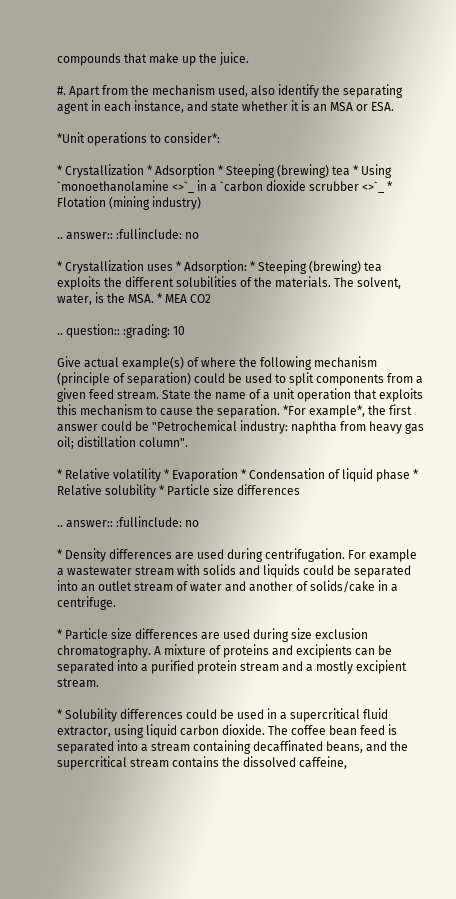compounds that make up the juice.

#. Apart from the mechanism used, also identify the separating agent in each instance, and state whether it is an MSA or ESA.

*Unit operations to consider*:

* Crystallization * Adsorption * Steeping (brewing) tea * Using `monoethanolamine <>`_ in a `carbon dioxide scrubber <>`_ * Flotation (mining industry)

.. answer:: :fullinclude: no

* Crystallization uses * Adsorption: * Steeping (brewing) tea exploits the different solubilities of the materials. The solvent, water, is the MSA. * MEA CO2

.. question:: :grading: 10

Give actual example(s) of where the following mechanism (principle of separation) could be used to split components from a given feed stream. State the name of a unit operation that exploits this mechanism to cause the separation. *For example*, the first answer could be "Petrochemical industry: naphtha from heavy gas oil; distillation column".

* Relative volatility * Evaporation * Condensation of liquid phase * Relative solubility * Particle size differences

.. answer:: :fullinclude: no

* Density differences are used during centrifugation. For example a wastewater stream with solids and liquids could be separated into an outlet stream of water and another of solids/cake in a centrifuge.

* Particle size differences are used during size exclusion chromatography. A mixture of proteins and excipients can be separated into a purified protein stream and a mostly excipient stream.

* Solubility differences could be used in a supercritical fluid extractor, using liquid carbon dioxide. The coffee bean feed is separated into a stream containing decaffinated beans, and the supercritical stream contains the dissolved caffeine,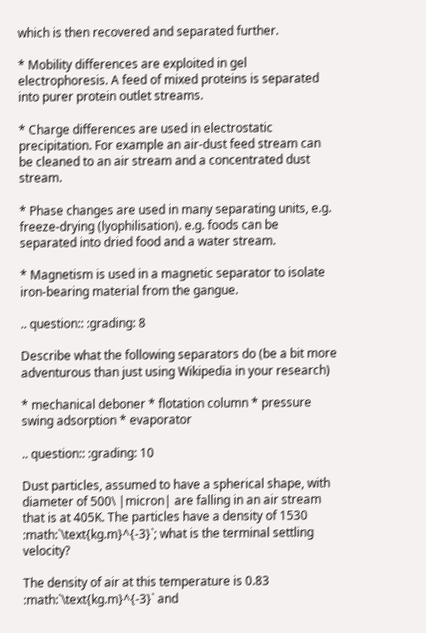which is then recovered and separated further.

* Mobility differences are exploited in gel electrophoresis. A feed of mixed proteins is separated into purer protein outlet streams.

* Charge differences are used in electrostatic precipitation. For example an air-dust feed stream can be cleaned to an air stream and a concentrated dust stream.

* Phase changes are used in many separating units, e.g. freeze-drying (lyophilisation). e.g. foods can be separated into dried food and a water stream.

* Magnetism is used in a magnetic separator to isolate iron-bearing material from the gangue.

.. question:: :grading: 8

Describe what the following separators do (be a bit more adventurous than just using Wikipedia in your research)

* mechanical deboner * flotation column * pressure swing adsorption * evaporator

.. question:: :grading: 10

Dust particles, assumed to have a spherical shape, with diameter of 500\ |micron| are falling in an air stream that is at 405K. The particles have a density of 1530 :math:`\text{kg.m}^{-3}`; what is the terminal settling velocity?

The density of air at this temperature is 0.83 :math:`\text{kg.m}^{-3}` and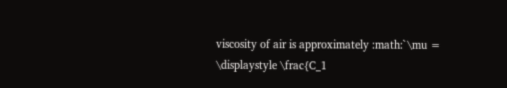viscosity of air is approximately :math:`\mu = \displaystyle \frac{C_1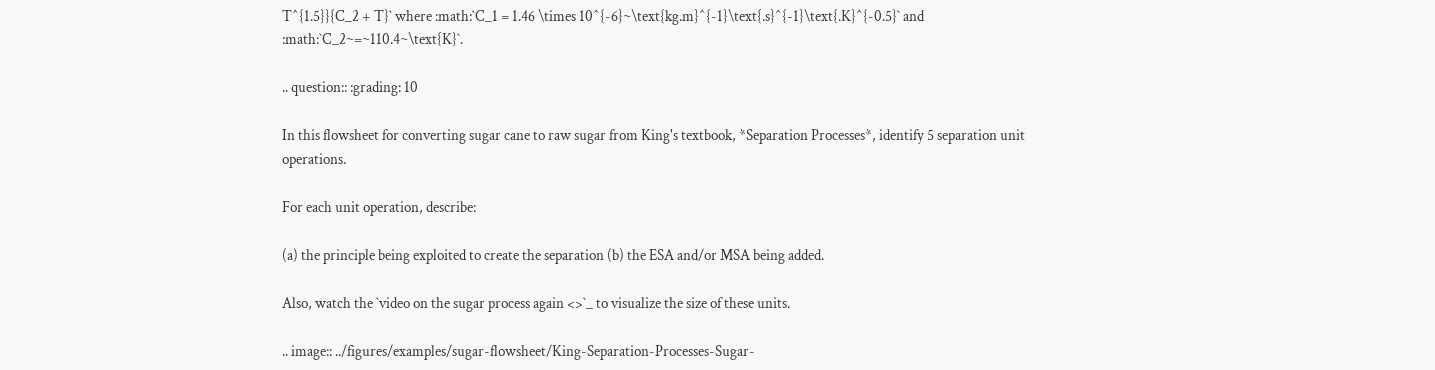T^{1.5}}{C_2 + T}` where :math:`C_1 = 1.46 \times 10^{-6}~\text{kg.m}^{-1}\text{.s}^{-1}\text{.K}^{-0.5}` and :math:`C_2~=~110.4~\text{K}`.

.. question:: :grading: 10

In this flowsheet for converting sugar cane to raw sugar from King's textbook, *Separation Processes*, identify 5 separation unit operations.

For each unit operation, describe:

(a) the principle being exploited to create the separation (b) the ESA and/or MSA being added.

Also, watch the `video on the sugar process again <>`_ to visualize the size of these units.

.. image:: ../figures/examples/sugar-flowsheet/King-Separation-Processes-Sugar-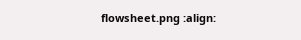flowsheet.png :align: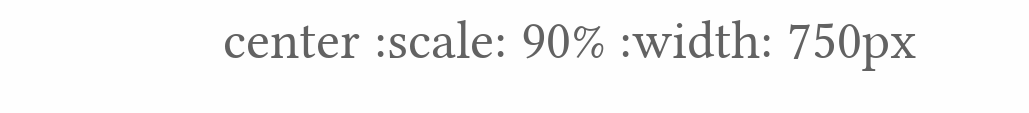center :scale: 90% :width: 750px